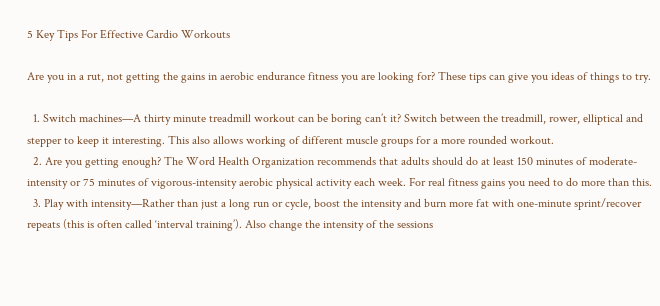5 Key Tips For Effective Cardio Workouts

Are you in a rut, not getting the gains in aerobic endurance fitness you are looking for? These tips can give you ideas of things to try.

  1. Switch machines—A thirty minute treadmill workout can be boring can’t it? Switch between the treadmill, rower, elliptical and stepper to keep it interesting. This also allows working of different muscle groups for a more rounded workout.
  2. Are you getting enough? The Word Health Organization recommends that adults should do at least 150 minutes of moderate-intensity or 75 minutes of vigorous-intensity aerobic physical activity each week. For real fitness gains you need to do more than this.
  3. Play with intensity—Rather than just a long run or cycle, boost the intensity and burn more fat with one-minute sprint/recover repeats (this is often called ‘interval training’). Also change the intensity of the sessions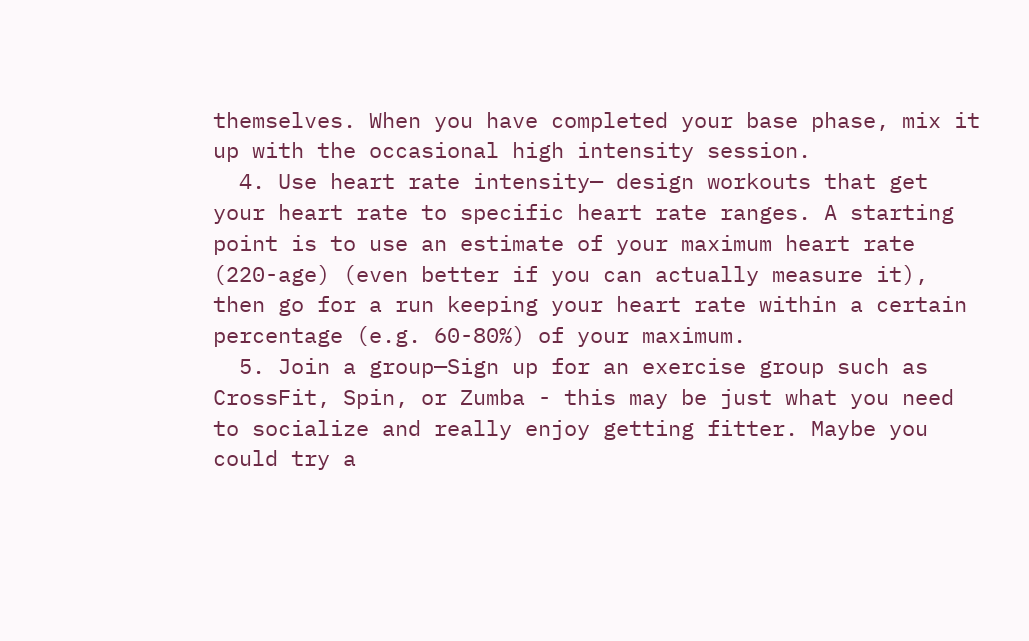themselves. When you have completed your base phase, mix it up with the occasional high intensity session.
  4. Use heart rate intensity— design workouts that get your heart rate to specific heart rate ranges. A starting point is to use an estimate of your maximum heart rate (220-age) (even better if you can actually measure it), then go for a run keeping your heart rate within a certain percentage (e.g. 60-80%) of your maximum.
  5. Join a group—Sign up for an exercise group such as CrossFit, Spin, or Zumba - this may be just what you need to socialize and really enjoy getting fitter. Maybe you could try a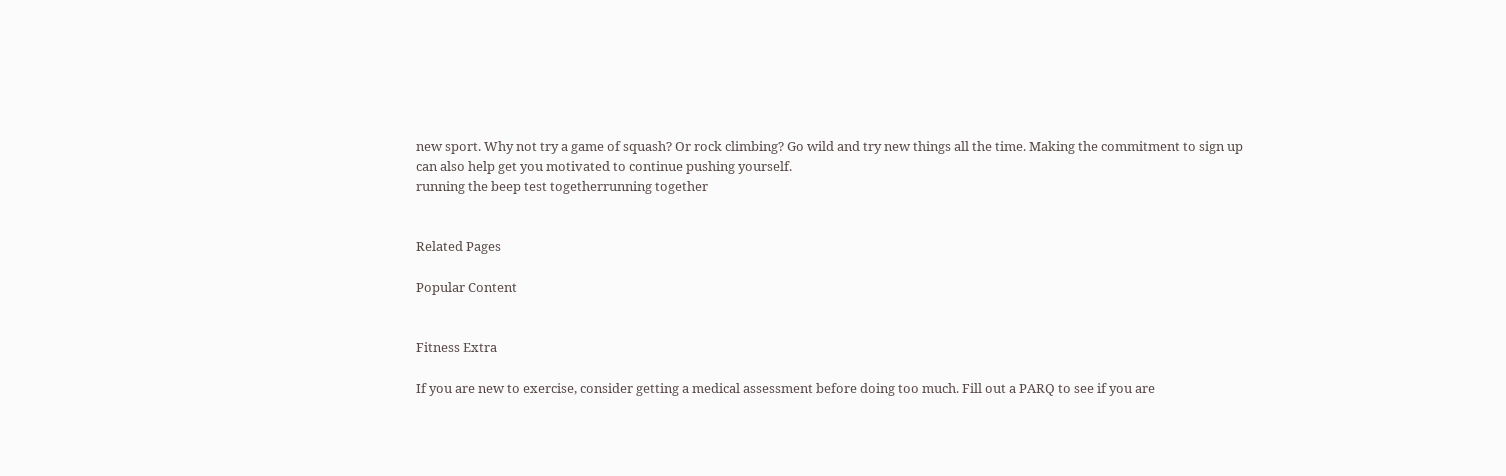new sport. Why not try a game of squash? Or rock climbing? Go wild and try new things all the time. Making the commitment to sign up can also help get you motivated to continue pushing yourself.
running the beep test togetherrunning together


Related Pages

Popular Content


Fitness Extra

If you are new to exercise, consider getting a medical assessment before doing too much. Fill out a PARQ to see if you are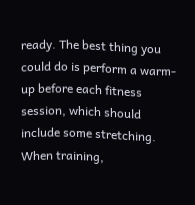ready. The best thing you could do is perform a warm-up before each fitness session, which should include some stretching. When training,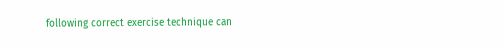following correct exercise technique can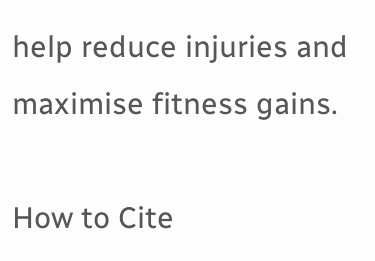help reduce injuries and maximise fitness gains.

How to Cite